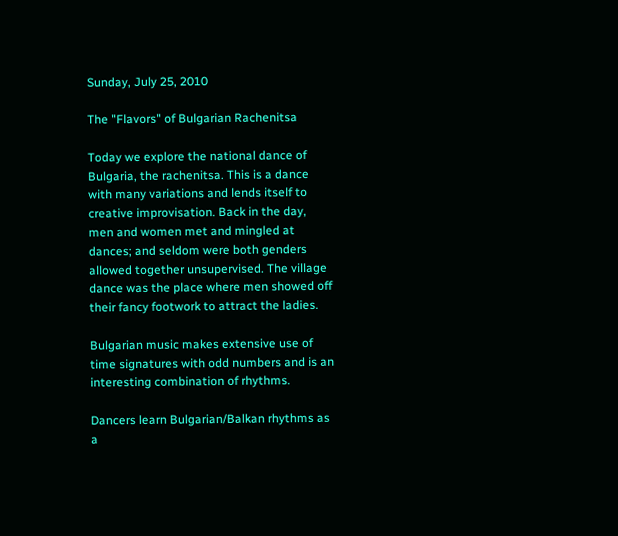Sunday, July 25, 2010

The "Flavors" of Bulgarian Rachenitsa

Today we explore the national dance of Bulgaria, the rachenitsa. This is a dance with many variations and lends itself to creative improvisation. Back in the day, men and women met and mingled at dances; and seldom were both genders allowed together unsupervised. The village dance was the place where men showed off their fancy footwork to attract the ladies.

Bulgarian music makes extensive use of time signatures with odd numbers and is an interesting combination of rhythms.

Dancers learn Bulgarian/Balkan rhythms as a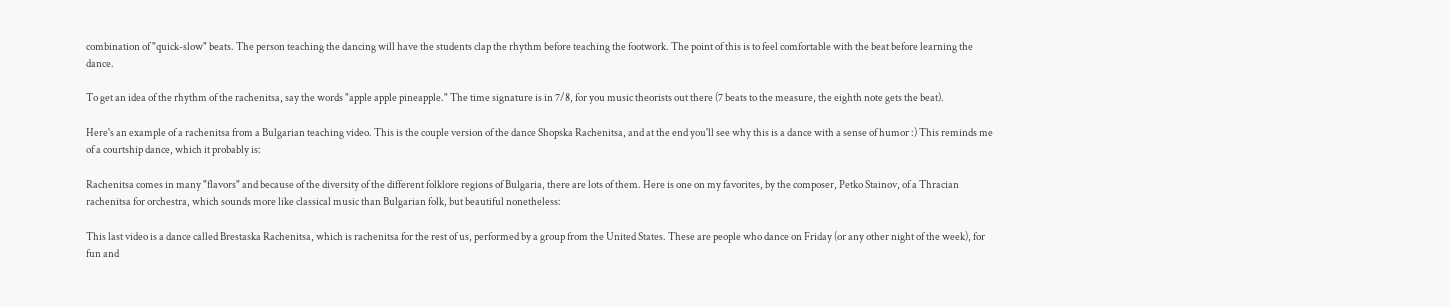combination of "quick-slow" beats. The person teaching the dancing will have the students clap the rhythm before teaching the footwork. The point of this is to feel comfortable with the beat before learning the dance.

To get an idea of the rhythm of the rachenitsa, say the words "apple apple pineapple." The time signature is in 7/8, for you music theorists out there (7 beats to the measure, the eighth note gets the beat).

Here's an example of a rachenitsa from a Bulgarian teaching video. This is the couple version of the dance Shopska Rachenitsa, and at the end you'll see why this is a dance with a sense of humor :) This reminds me of a courtship dance, which it probably is:

Rachenitsa comes in many "flavors" and because of the diversity of the different folklore regions of Bulgaria, there are lots of them. Here is one on my favorites, by the composer, Petko Stainov, of a Thracian rachenitsa for orchestra, which sounds more like classical music than Bulgarian folk, but beautiful nonetheless:

This last video is a dance called Brestaska Rachenitsa, which is rachenitsa for the rest of us, performed by a group from the United States. These are people who dance on Friday (or any other night of the week), for fun and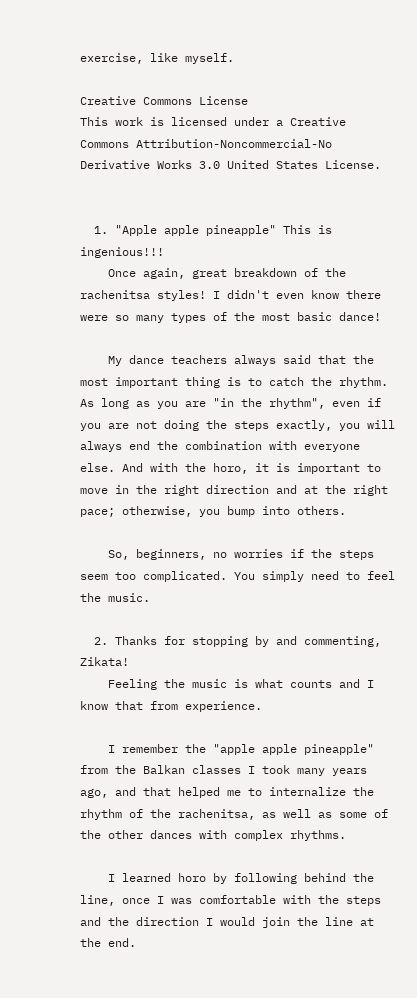exercise, like myself.

Creative Commons License
This work is licensed under a Creative Commons Attribution-Noncommercial-No Derivative Works 3.0 United States License.


  1. "Apple apple pineapple" This is ingenious!!!
    Once again, great breakdown of the rachenitsa styles! I didn't even know there were so many types of the most basic dance!

    My dance teachers always said that the most important thing is to catch the rhythm. As long as you are "in the rhythm", even if you are not doing the steps exactly, you will always end the combination with everyone else. And with the horo, it is important to move in the right direction and at the right pace; otherwise, you bump into others.

    So, beginners, no worries if the steps seem too complicated. You simply need to feel the music.

  2. Thanks for stopping by and commenting, Zikata!
    Feeling the music is what counts and I know that from experience.

    I remember the "apple apple pineapple" from the Balkan classes I took many years ago, and that helped me to internalize the rhythm of the rachenitsa, as well as some of the other dances with complex rhythms.

    I learned horo by following behind the line, once I was comfortable with the steps and the direction I would join the line at the end.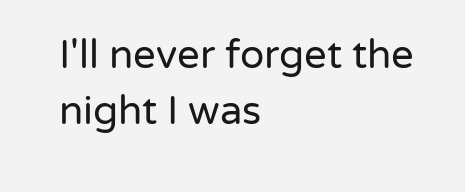I'll never forget the night I was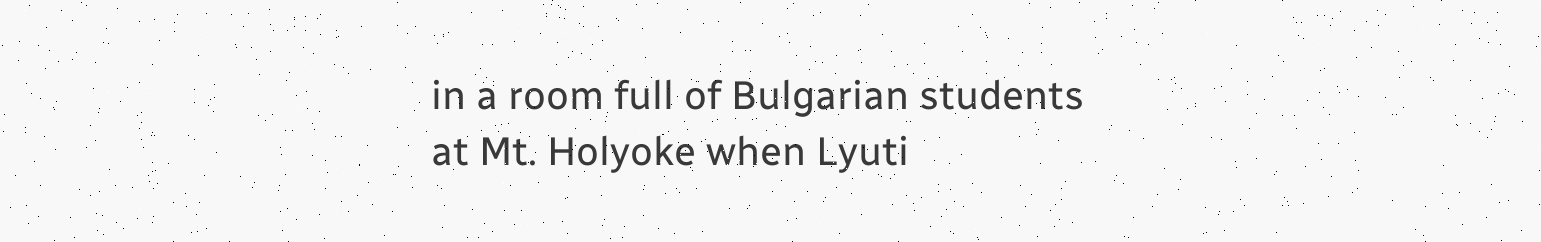in a room full of Bulgarian students at Mt. Holyoke when Lyuti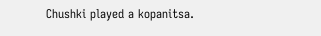Chushki played a kopanitsa.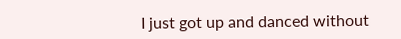I just got up and danced without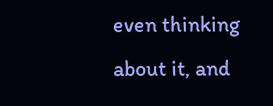even thinking about it, and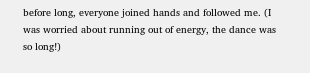before long, everyone joined hands and followed me. (I was worried about running out of energy, the dance was so long!)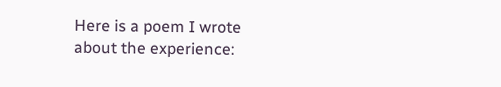Here is a poem I wrote about the experience: